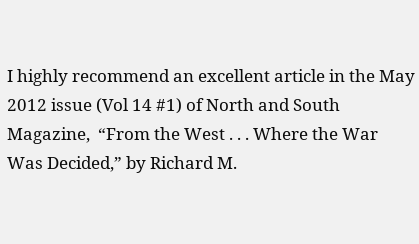I highly recommend an excellent article in the May 2012 issue (Vol 14 #1) of North and South Magazine,  “From the West . . . Where the War Was Decided,” by Richard M.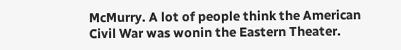McMurry. A lot of people think the American Civil War was wonin the Eastern Theater.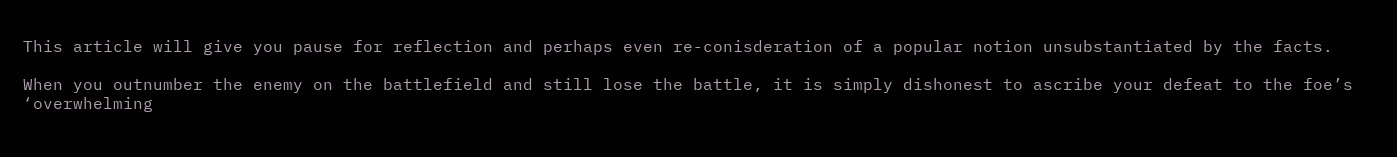This article will give you pause for reflection and perhaps even re-conisderation of a popular notion unsubstantiated by the facts.

When you outnumber the enemy on the battlefield and still lose the battle, it is simply dishonest to ascribe your defeat to the foe’s ‘overwhelming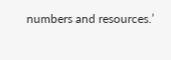numbers and resources.’